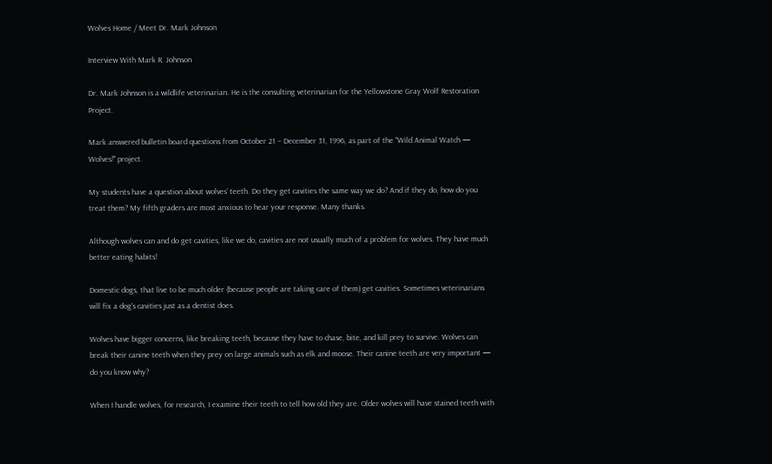Wolves Home / Meet Dr. Mark Johnson

Interview With Mark R. Johnson

Dr. Mark Johnson is a wildlife veterinarian. He is the consulting veterinarian for the Yellowstone Gray Wolf Restoration Project.

Mark answered bulletin board questions from October 21 – December 31, 1996, as part of the "Wild Animal Watch — Wolves!" project.

My students have a question about wolves' teeth. Do they get cavities the same way we do? And if they do, how do you treat them? My fifth graders are most anxious to hear your response. Many thanks.

Although wolves can and do get cavities, like we do, cavities are not usually much of a problem for wolves. They have much better eating habits!

Domestic dogs, that live to be much older (because people are taking care of them) get cavities. Sometimes veterinarians will fix a dog's cavities just as a dentist does.

Wolves have bigger concerns, like breaking teeth, because they have to chase, bite, and kill prey to survive. Wolves can break their canine teeth when they prey on large animals such as elk and moose. Their canine teeth are very important — do you know why?

When I handle wolves, for research, I examine their teeth to tell how old they are. Older wolves will have stained teeth with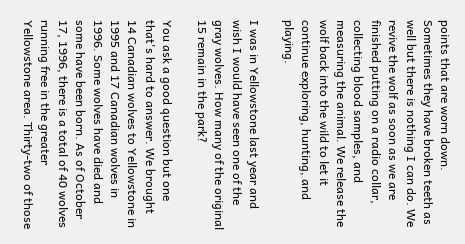points that are worn down. Sometimes they have broken teeth as well but there is nothing I can do. We revive the wolf as soon as we are finished putting on a radio collar, collecting blood samples, and measuring the animal. We release the wolf back into the wild to let it continue exploring, hunting, and playing.

I was in Yellowstone last year and wish I would have seen one of the gray wolves. How many of the original 15 remain in the park?

You ask a good question but one that's hard to answer. We brought 14 Canadian wolves to Yellowstone in 1995 and 17 Canadian wolves in 1996. Some wolves have died and some have been born. As of October 17, 1996, there is a total of 40 wolves running free in the greater Yellowstone area. Thirty-two of those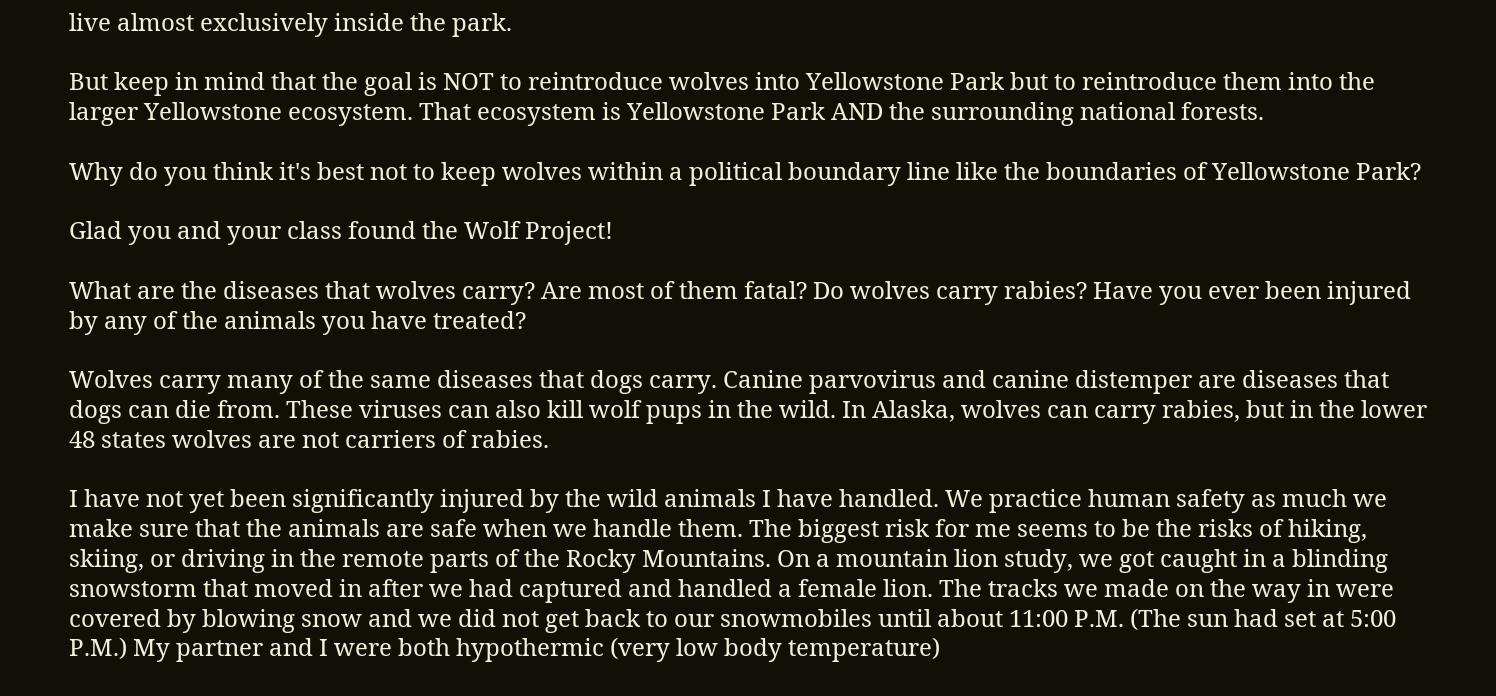live almost exclusively inside the park.

But keep in mind that the goal is NOT to reintroduce wolves into Yellowstone Park but to reintroduce them into the larger Yellowstone ecosystem. That ecosystem is Yellowstone Park AND the surrounding national forests.

Why do you think it's best not to keep wolves within a political boundary line like the boundaries of Yellowstone Park?

Glad you and your class found the Wolf Project!

What are the diseases that wolves carry? Are most of them fatal? Do wolves carry rabies? Have you ever been injured by any of the animals you have treated?

Wolves carry many of the same diseases that dogs carry. Canine parvovirus and canine distemper are diseases that dogs can die from. These viruses can also kill wolf pups in the wild. In Alaska, wolves can carry rabies, but in the lower 48 states wolves are not carriers of rabies.

I have not yet been significantly injured by the wild animals I have handled. We practice human safety as much we make sure that the animals are safe when we handle them. The biggest risk for me seems to be the risks of hiking, skiing, or driving in the remote parts of the Rocky Mountains. On a mountain lion study, we got caught in a blinding snowstorm that moved in after we had captured and handled a female lion. The tracks we made on the way in were covered by blowing snow and we did not get back to our snowmobiles until about 11:00 P.M. (The sun had set at 5:00 P.M.) My partner and I were both hypothermic (very low body temperature)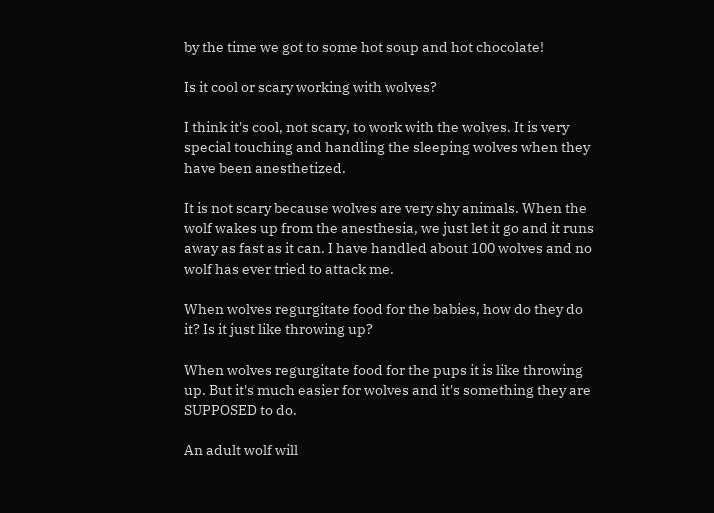by the time we got to some hot soup and hot chocolate!

Is it cool or scary working with wolves?

I think it's cool, not scary, to work with the wolves. It is very special touching and handling the sleeping wolves when they have been anesthetized.

It is not scary because wolves are very shy animals. When the wolf wakes up from the anesthesia, we just let it go and it runs away as fast as it can. I have handled about 100 wolves and no wolf has ever tried to attack me.

When wolves regurgitate food for the babies, how do they do it? Is it just like throwing up?

When wolves regurgitate food for the pups it is like throwing up. But it's much easier for wolves and it's something they are SUPPOSED to do.

An adult wolf will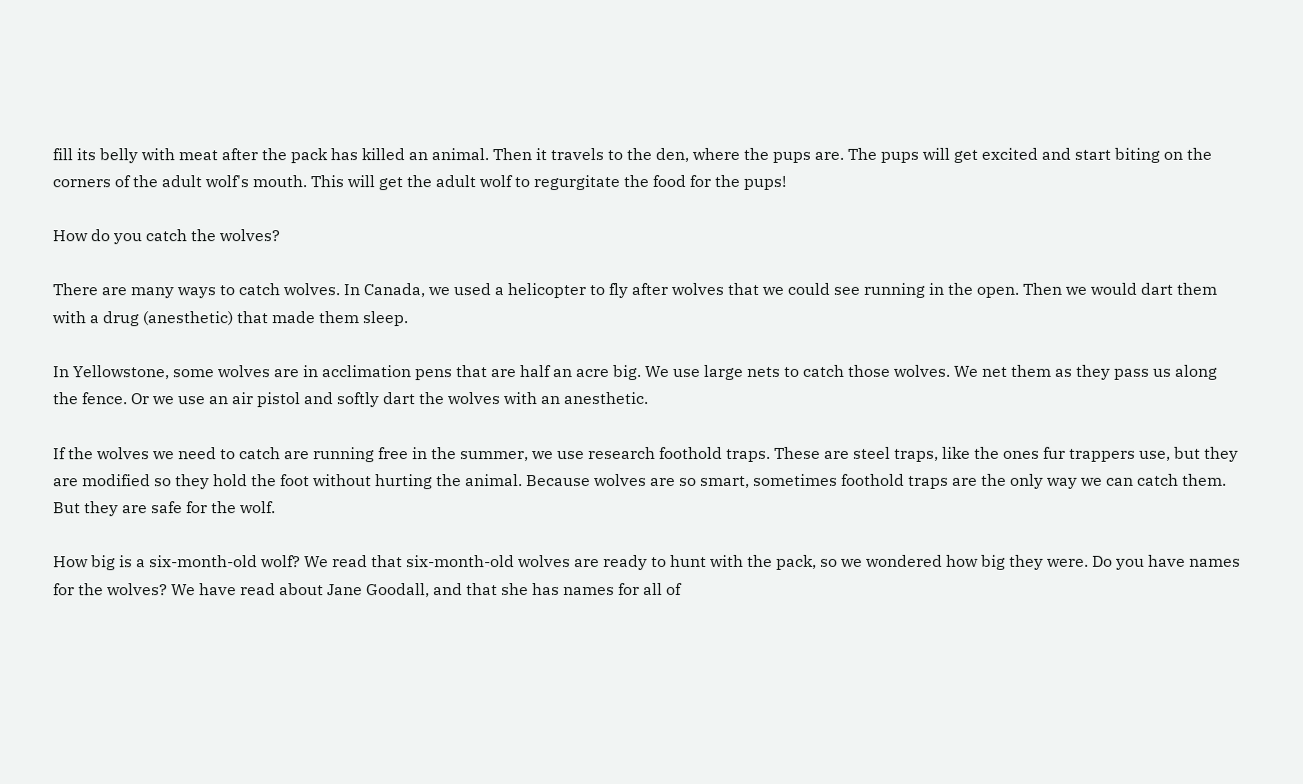fill its belly with meat after the pack has killed an animal. Then it travels to the den, where the pups are. The pups will get excited and start biting on the corners of the adult wolf's mouth. This will get the adult wolf to regurgitate the food for the pups!

How do you catch the wolves?

There are many ways to catch wolves. In Canada, we used a helicopter to fly after wolves that we could see running in the open. Then we would dart them with a drug (anesthetic) that made them sleep.

In Yellowstone, some wolves are in acclimation pens that are half an acre big. We use large nets to catch those wolves. We net them as they pass us along the fence. Or we use an air pistol and softly dart the wolves with an anesthetic.

If the wolves we need to catch are running free in the summer, we use research foothold traps. These are steel traps, like the ones fur trappers use, but they are modified so they hold the foot without hurting the animal. Because wolves are so smart, sometimes foothold traps are the only way we can catch them. But they are safe for the wolf.

How big is a six-month-old wolf? We read that six-month-old wolves are ready to hunt with the pack, so we wondered how big they were. Do you have names for the wolves? We have read about Jane Goodall, and that she has names for all of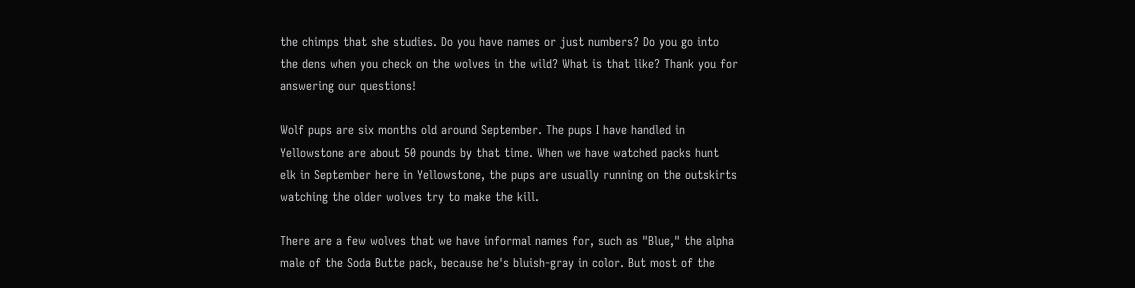the chimps that she studies. Do you have names or just numbers? Do you go into the dens when you check on the wolves in the wild? What is that like? Thank you for answering our questions!

Wolf pups are six months old around September. The pups I have handled in Yellowstone are about 50 pounds by that time. When we have watched packs hunt elk in September here in Yellowstone, the pups are usually running on the outskirts watching the older wolves try to make the kill.

There are a few wolves that we have informal names for, such as "Blue," the alpha male of the Soda Butte pack, because he's bluish-gray in color. But most of the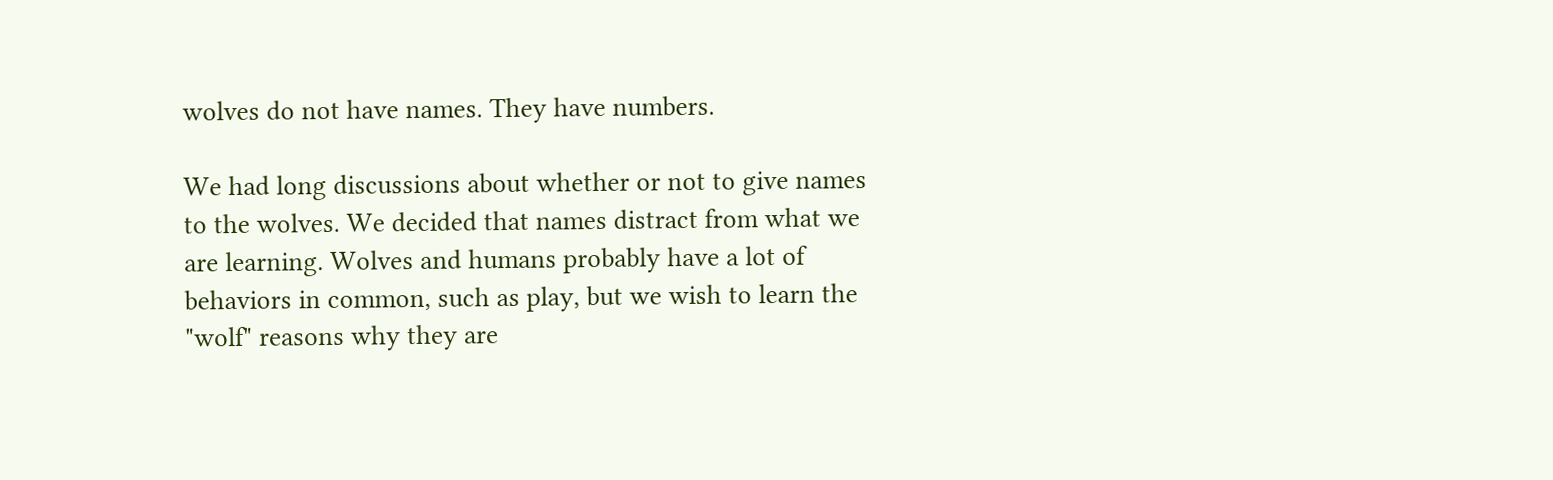wolves do not have names. They have numbers.

We had long discussions about whether or not to give names to the wolves. We decided that names distract from what we are learning. Wolves and humans probably have a lot of behaviors in common, such as play, but we wish to learn the "wolf" reasons why they are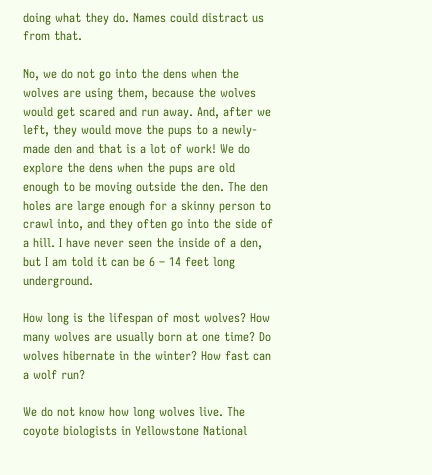doing what they do. Names could distract us from that.

No, we do not go into the dens when the wolves are using them, because the wolves would get scared and run away. And, after we left, they would move the pups to a newly-made den and that is a lot of work! We do explore the dens when the pups are old enough to be moving outside the den. The den holes are large enough for a skinny person to crawl into, and they often go into the side of a hill. I have never seen the inside of a den, but I am told it can be 6 – 14 feet long underground.

How long is the lifespan of most wolves? How many wolves are usually born at one time? Do wolves hibernate in the winter? How fast can a wolf run?

We do not know how long wolves live. The coyote biologists in Yellowstone National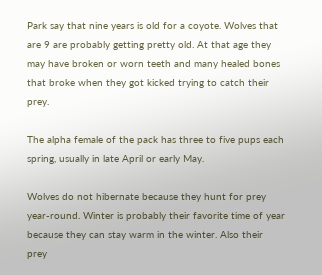Park say that nine years is old for a coyote. Wolves that are 9 are probably getting pretty old. At that age they may have broken or worn teeth and many healed bones that broke when they got kicked trying to catch their prey.

The alpha female of the pack has three to five pups each spring, usually in late April or early May.

Wolves do not hibernate because they hunt for prey year-round. Winter is probably their favorite time of year because they can stay warm in the winter. Also their prey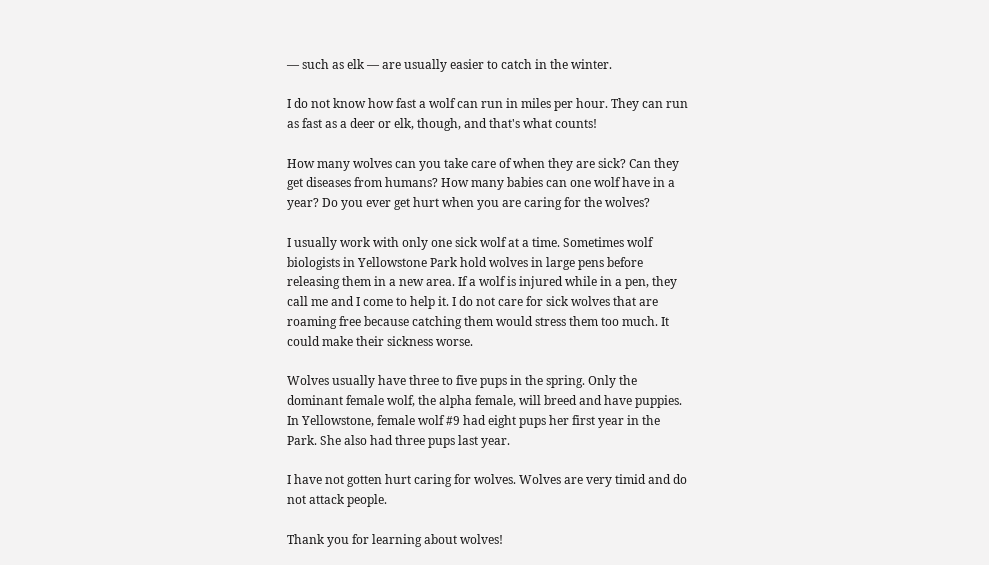— such as elk — are usually easier to catch in the winter.

I do not know how fast a wolf can run in miles per hour. They can run as fast as a deer or elk, though, and that's what counts!

How many wolves can you take care of when they are sick? Can they get diseases from humans? How many babies can one wolf have in a year? Do you ever get hurt when you are caring for the wolves?

I usually work with only one sick wolf at a time. Sometimes wolf biologists in Yellowstone Park hold wolves in large pens before releasing them in a new area. If a wolf is injured while in a pen, they call me and I come to help it. I do not care for sick wolves that are roaming free because catching them would stress them too much. It could make their sickness worse.

Wolves usually have three to five pups in the spring. Only the dominant female wolf, the alpha female, will breed and have puppies. In Yellowstone, female wolf #9 had eight pups her first year in the Park. She also had three pups last year.

I have not gotten hurt caring for wolves. Wolves are very timid and do not attack people.

Thank you for learning about wolves!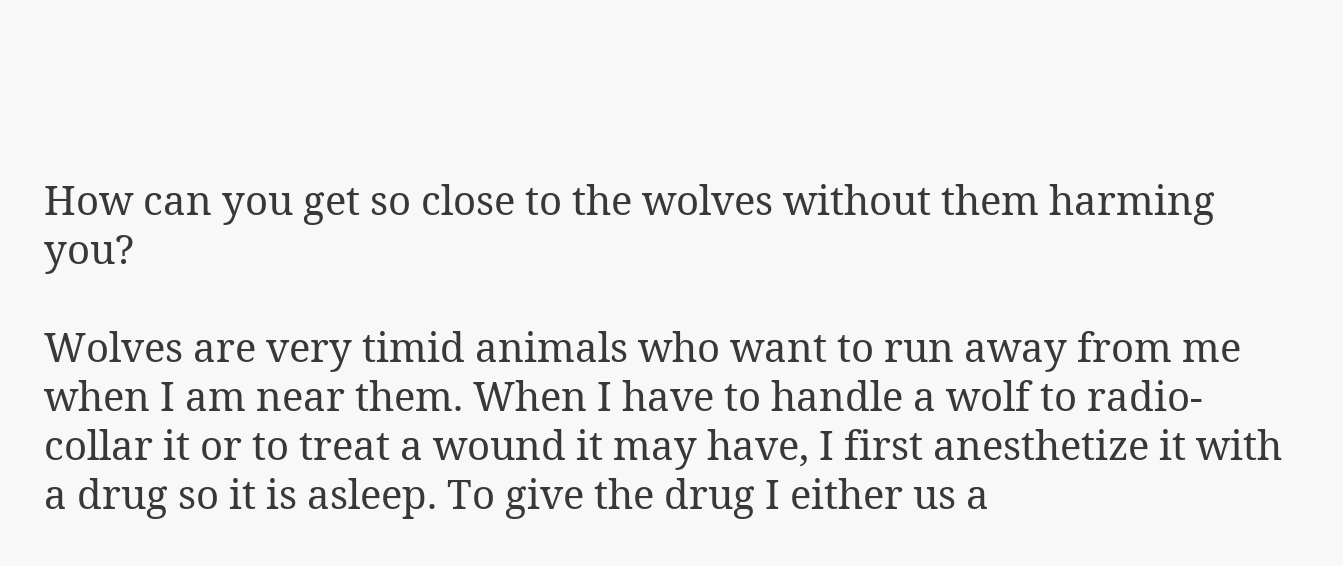How can you get so close to the wolves without them harming you?

Wolves are very timid animals who want to run away from me when I am near them. When I have to handle a wolf to radio-collar it or to treat a wound it may have, I first anesthetize it with a drug so it is asleep. To give the drug I either us a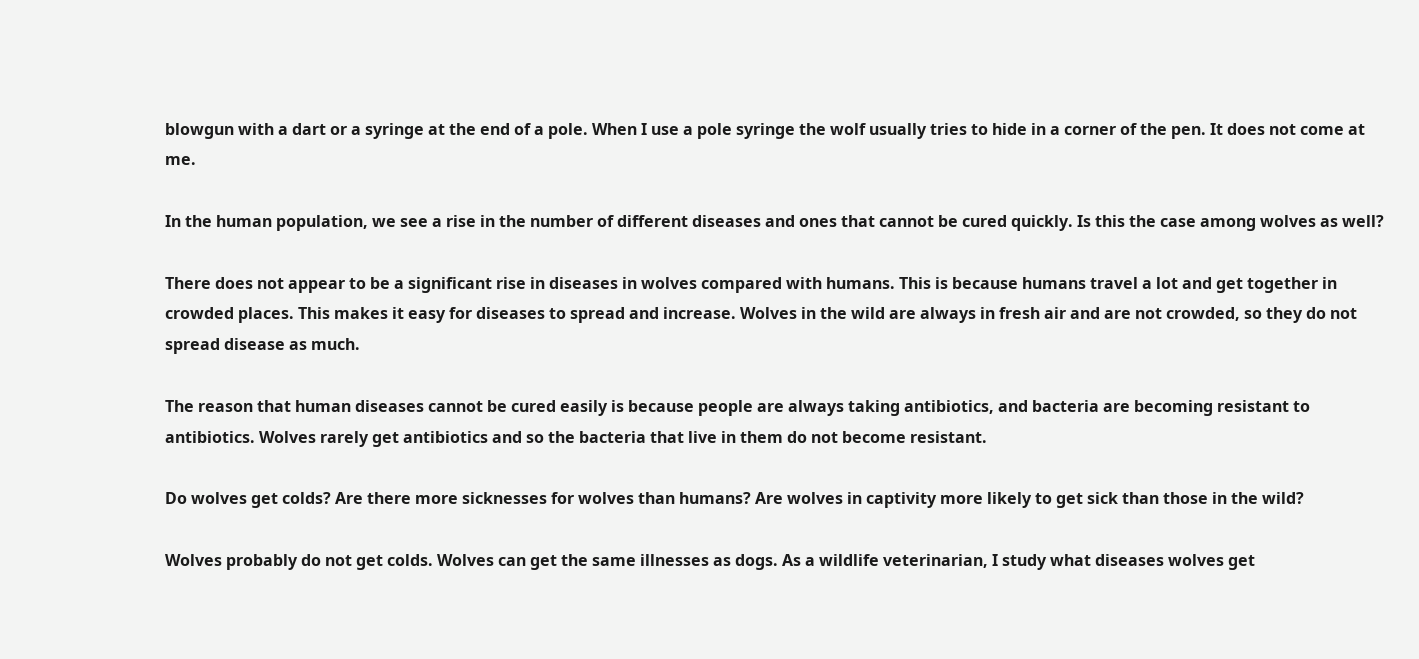blowgun with a dart or a syringe at the end of a pole. When I use a pole syringe the wolf usually tries to hide in a corner of the pen. It does not come at me.

In the human population, we see a rise in the number of different diseases and ones that cannot be cured quickly. Is this the case among wolves as well?

There does not appear to be a significant rise in diseases in wolves compared with humans. This is because humans travel a lot and get together in crowded places. This makes it easy for diseases to spread and increase. Wolves in the wild are always in fresh air and are not crowded, so they do not spread disease as much.

The reason that human diseases cannot be cured easily is because people are always taking antibiotics, and bacteria are becoming resistant to antibiotics. Wolves rarely get antibiotics and so the bacteria that live in them do not become resistant.

Do wolves get colds? Are there more sicknesses for wolves than humans? Are wolves in captivity more likely to get sick than those in the wild?

Wolves probably do not get colds. Wolves can get the same illnesses as dogs. As a wildlife veterinarian, I study what diseases wolves get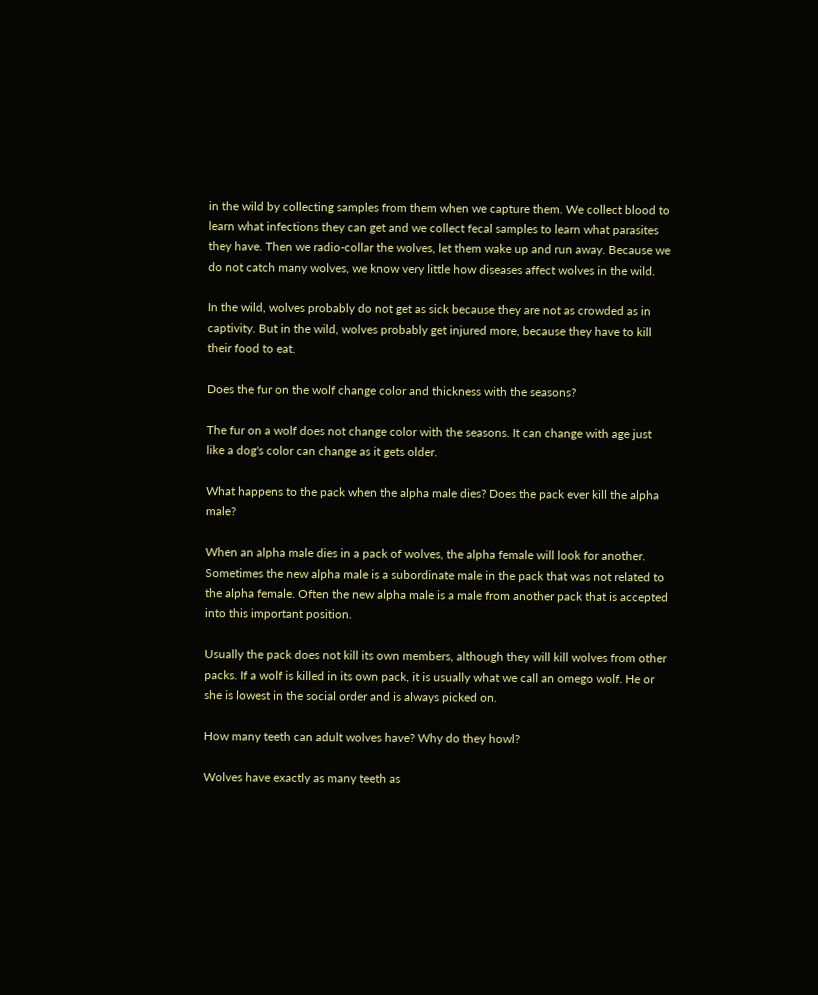in the wild by collecting samples from them when we capture them. We collect blood to learn what infections they can get and we collect fecal samples to learn what parasites they have. Then we radio-collar the wolves, let them wake up and run away. Because we do not catch many wolves, we know very little how diseases affect wolves in the wild.

In the wild, wolves probably do not get as sick because they are not as crowded as in captivity. But in the wild, wolves probably get injured more, because they have to kill their food to eat.

Does the fur on the wolf change color and thickness with the seasons?

The fur on a wolf does not change color with the seasons. It can change with age just like a dog's color can change as it gets older.

What happens to the pack when the alpha male dies? Does the pack ever kill the alpha male?

When an alpha male dies in a pack of wolves, the alpha female will look for another. Sometimes the new alpha male is a subordinate male in the pack that was not related to the alpha female. Often the new alpha male is a male from another pack that is accepted into this important position.

Usually the pack does not kill its own members, although they will kill wolves from other packs. If a wolf is killed in its own pack, it is usually what we call an omego wolf. He or she is lowest in the social order and is always picked on.

How many teeth can adult wolves have? Why do they howl?

Wolves have exactly as many teeth as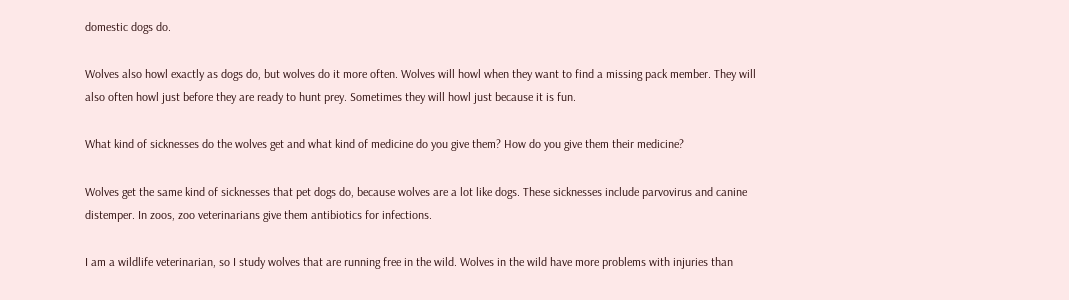domestic dogs do.

Wolves also howl exactly as dogs do, but wolves do it more often. Wolves will howl when they want to find a missing pack member. They will also often howl just before they are ready to hunt prey. Sometimes they will howl just because it is fun.

What kind of sicknesses do the wolves get and what kind of medicine do you give them? How do you give them their medicine?

Wolves get the same kind of sicknesses that pet dogs do, because wolves are a lot like dogs. These sicknesses include parvovirus and canine distemper. In zoos, zoo veterinarians give them antibiotics for infections.

I am a wildlife veterinarian, so I study wolves that are running free in the wild. Wolves in the wild have more problems with injuries than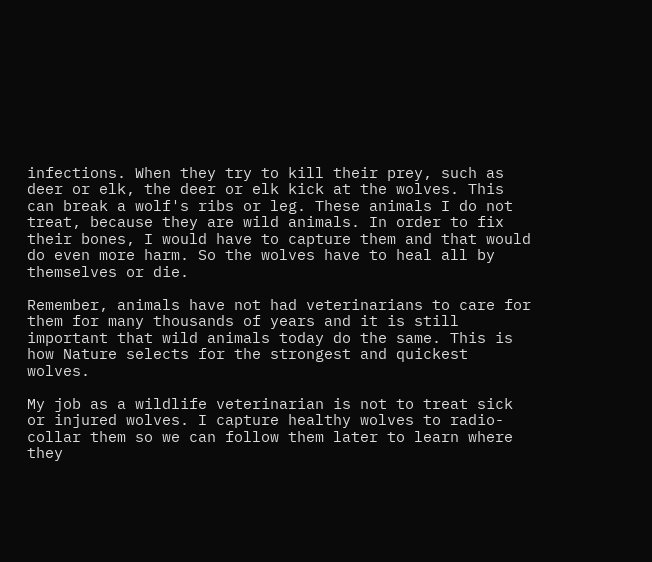infections. When they try to kill their prey, such as deer or elk, the deer or elk kick at the wolves. This can break a wolf's ribs or leg. These animals I do not treat, because they are wild animals. In order to fix their bones, I would have to capture them and that would do even more harm. So the wolves have to heal all by themselves or die.

Remember, animals have not had veterinarians to care for them for many thousands of years and it is still important that wild animals today do the same. This is how Nature selects for the strongest and quickest wolves.

My job as a wildlife veterinarian is not to treat sick or injured wolves. I capture healthy wolves to radio-collar them so we can follow them later to learn where they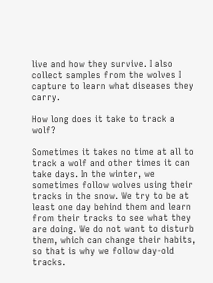live and how they survive. I also collect samples from the wolves I capture to learn what diseases they carry.

How long does it take to track a wolf?

Sometimes it takes no time at all to track a wolf and other times it can take days. In the winter, we sometimes follow wolves using their tracks in the snow. We try to be at least one day behind them and learn from their tracks to see what they are doing. We do not want to disturb them, which can change their habits, so that is why we follow day-old tracks.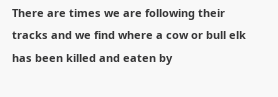There are times we are following their tracks and we find where a cow or bull elk has been killed and eaten by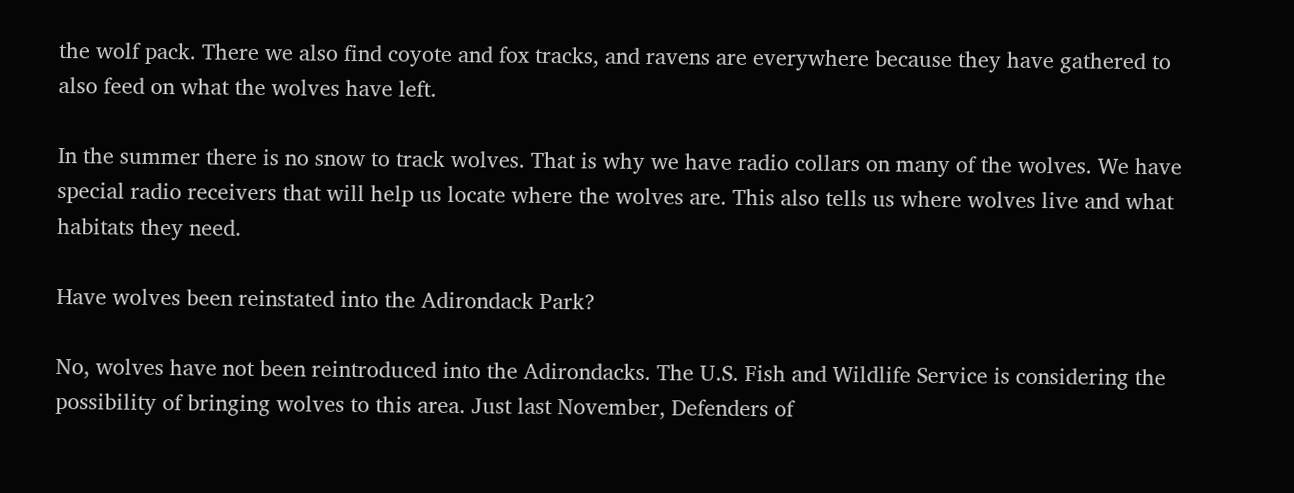the wolf pack. There we also find coyote and fox tracks, and ravens are everywhere because they have gathered to also feed on what the wolves have left.

In the summer there is no snow to track wolves. That is why we have radio collars on many of the wolves. We have special radio receivers that will help us locate where the wolves are. This also tells us where wolves live and what habitats they need.

Have wolves been reinstated into the Adirondack Park?

No, wolves have not been reintroduced into the Adirondacks. The U.S. Fish and Wildlife Service is considering the possibility of bringing wolves to this area. Just last November, Defenders of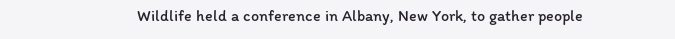Wildlife held a conference in Albany, New York, to gather people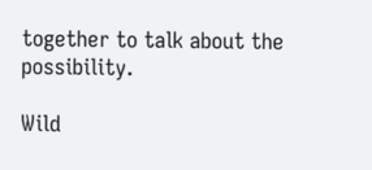together to talk about the possibility.

Wild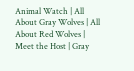Animal Watch | All About Gray Wolves | All About Red Wolves | Meet the Host | Gray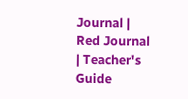Journal | Red Journal | Teacher's Guide